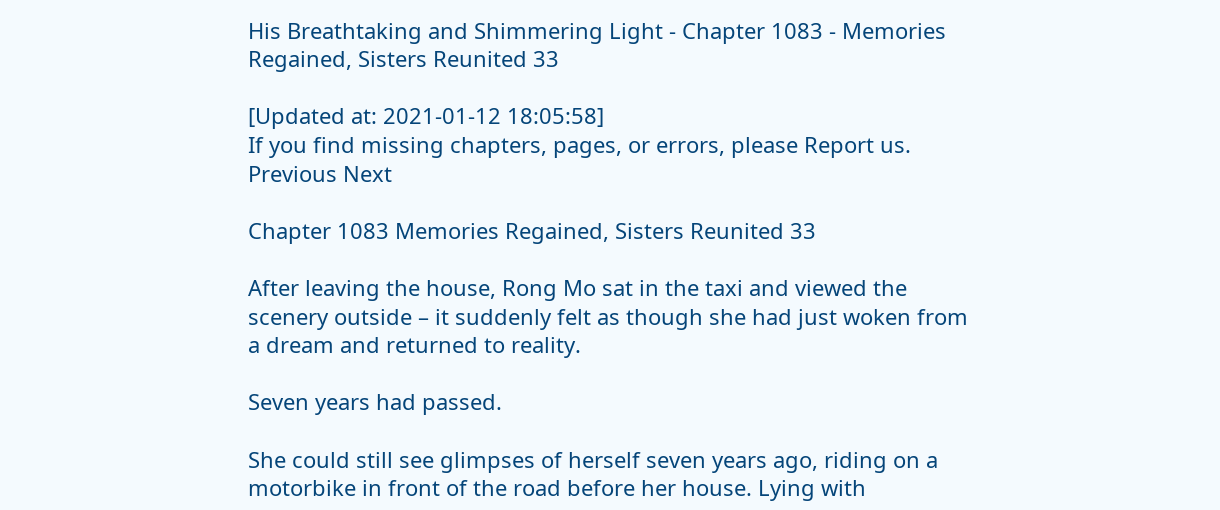His Breathtaking and Shimmering Light - Chapter 1083 - Memories Regained, Sisters Reunited 33

[Updated at: 2021-01-12 18:05:58]
If you find missing chapters, pages, or errors, please Report us.
Previous Next

Chapter 1083 Memories Regained, Sisters Reunited 33

After leaving the house, Rong Mo sat in the taxi and viewed the scenery outside – it suddenly felt as though she had just woken from a dream and returned to reality.

Seven years had passed.

She could still see glimpses of herself seven years ago, riding on a motorbike in front of the road before her house. Lying with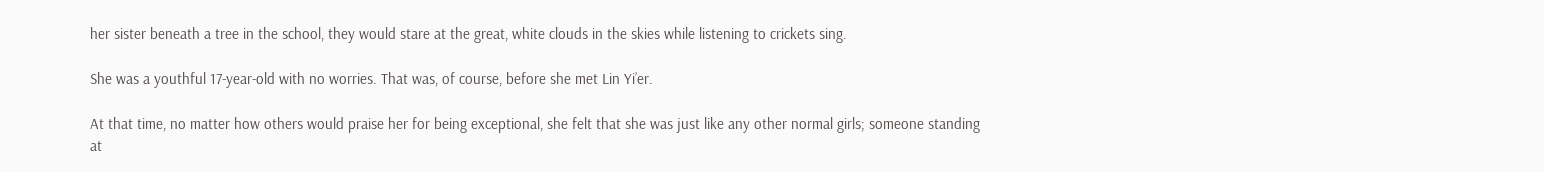her sister beneath a tree in the school, they would stare at the great, white clouds in the skies while listening to crickets sing.

She was a youthful 17-year-old with no worries. That was, of course, before she met Lin Yi’er.

At that time, no matter how others would praise her for being exceptional, she felt that she was just like any other normal girls; someone standing at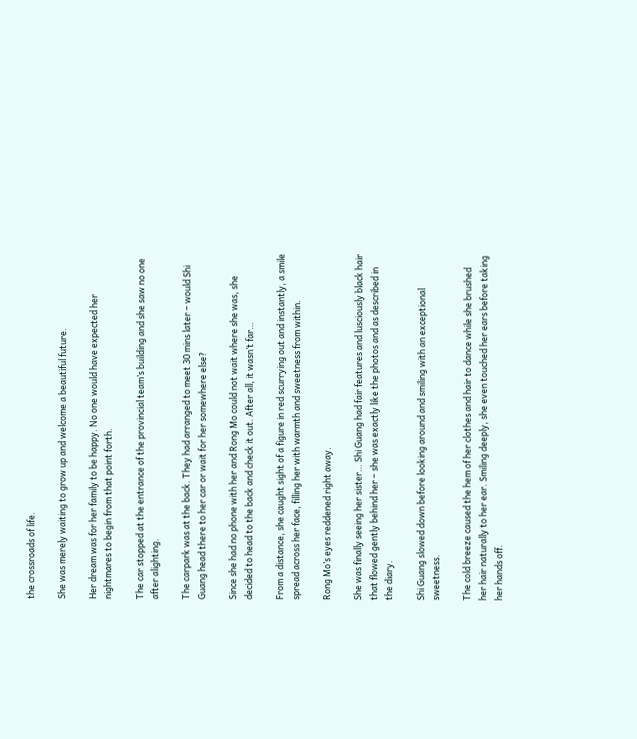the crossroads of life.

She was merely waiting to grow up and welcome a beautiful future.

Her dream was for her family to be happy. No one would have expected her nightmares to begin from that point forth.

The car stopped at the entrance of the provincial team’s building and she saw no one after alighting.

The carpark was at the back. They had arranged to meet 30 mins later – would Shi Guang head there to her car or wait for her somewhere else?

Since she had no phone with her and Rong Mo could not wait where she was, she decided to head to the back and check it out. After all, it wasn’t far…

From a distance, she caught sight of a figure in red scurrying out and instantly, a smile spread across her face, filling her with warmth and sweetness from within.

Rong Mo’s eyes reddened right away.

She was finally seeing her sister… Shi Guang had fair features and lusciously black hair that flowed gently behind her – she was exactly like the photos and as described in the diary.

Shi Guang slowed down before looking around and smiling with an exceptional sweetness.

The cold breeze caused the hem of her clothes and hair to dance while she brushed her hair naturally to her ear. Smiling deeply, she even touched her ears before taking her hands off.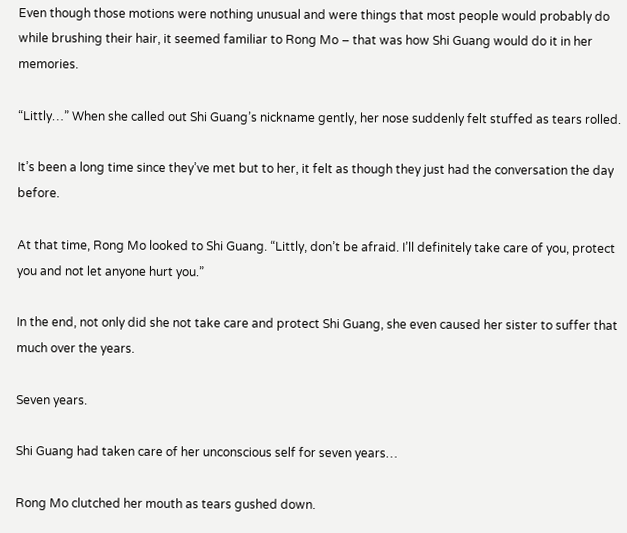Even though those motions were nothing unusual and were things that most people would probably do while brushing their hair, it seemed familiar to Rong Mo – that was how Shi Guang would do it in her memories.

“Littly…” When she called out Shi Guang’s nickname gently, her nose suddenly felt stuffed as tears rolled.

It’s been a long time since they’ve met but to her, it felt as though they just had the conversation the day before.

At that time, Rong Mo looked to Shi Guang. “Littly, don’t be afraid. I’ll definitely take care of you, protect you and not let anyone hurt you.”

In the end, not only did she not take care and protect Shi Guang, she even caused her sister to suffer that much over the years.

Seven years.

Shi Guang had taken care of her unconscious self for seven years…

Rong Mo clutched her mouth as tears gushed down.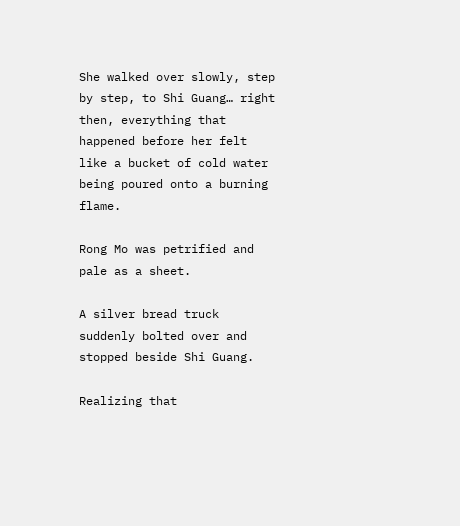She walked over slowly, step by step, to Shi Guang… right then, everything that happened before her felt like a bucket of cold water being poured onto a burning flame.

Rong Mo was petrified and pale as a sheet.

A silver bread truck suddenly bolted over and stopped beside Shi Guang.

Realizing that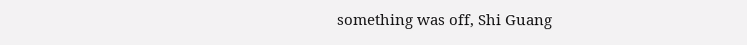something was off, Shi Guang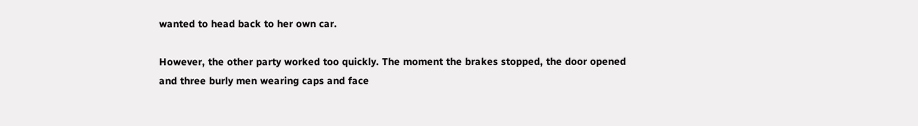wanted to head back to her own car.

However, the other party worked too quickly. The moment the brakes stopped, the door opened and three burly men wearing caps and face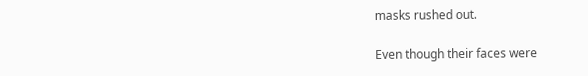masks rushed out.

Even though their faces were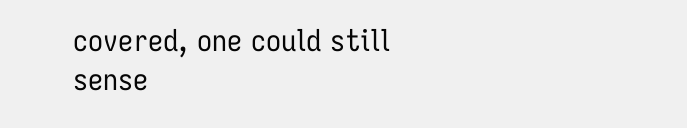covered, one could still sense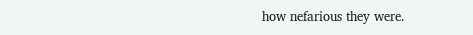how nefarious they were.